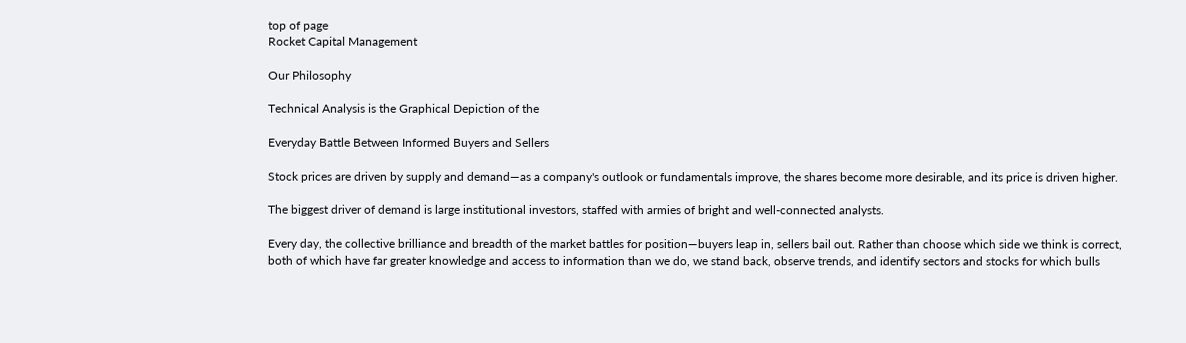top of page
Rocket Capital Management

Our Philosophy

Technical Analysis is the Graphical Depiction of the

Everyday Battle Between Informed Buyers and Sellers

Stock prices are driven by supply and demand—as a company's outlook or fundamentals improve, the shares become more desirable, and its price is driven higher.

The biggest driver of demand is large institutional investors, staffed with armies of bright and well-connected analysts.

Every day, the collective brilliance and breadth of the market battles for position—buyers leap in, sellers bail out. Rather than choose which side we think is correct, both of which have far greater knowledge and access to information than we do, we stand back, observe trends, and identify sectors and stocks for which bulls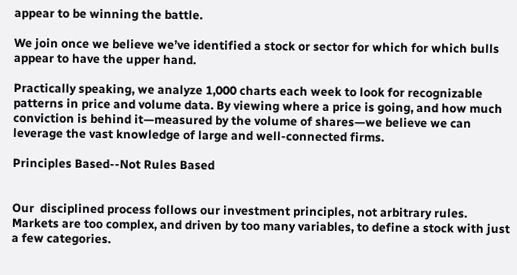appear to be winning the battle.

We join once we believe we’ve identified a stock or sector for which for which bulls appear to have the upper hand.

Practically speaking, we analyze 1,000 charts each week to look for recognizable patterns in price and volume data. By viewing where a price is going, and how much conviction is behind it—measured by the volume of shares—we believe we can leverage the vast knowledge of large and well-connected firms.

Principles Based--Not Rules Based


Our  disciplined process follows our investment principles, not arbitrary rules. Markets are too complex, and driven by too many variables, to define a stock with just a few categories.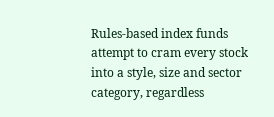Rules-based index funds attempt to cram every stock into a style, size and sector category, regardless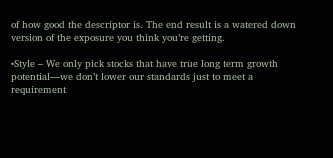of how good the descriptor is. The end result is a watered down version of the exposure you think you’re getting.

•Style – We only pick stocks that have true long term growth potential—we don’t lower our standards just to meet a requirement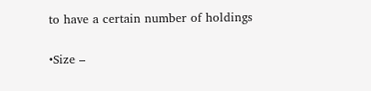to have a certain number of holdings

•Size –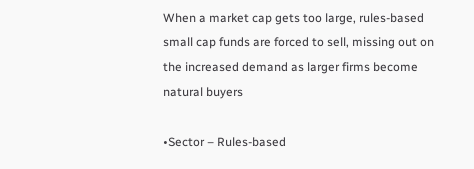When a market cap gets too large, rules-based small cap funds are forced to sell, missing out on the increased demand as larger firms become natural buyers

•Sector – Rules-based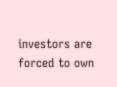investors are forced to own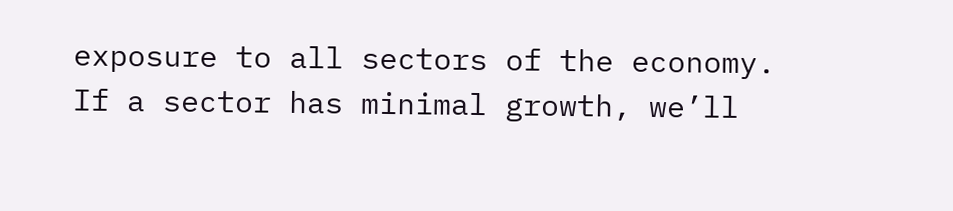exposure to all sectors of the economy. If a sector has minimal growth, we’ll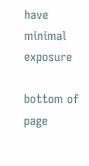have minimal exposure

bottom of page